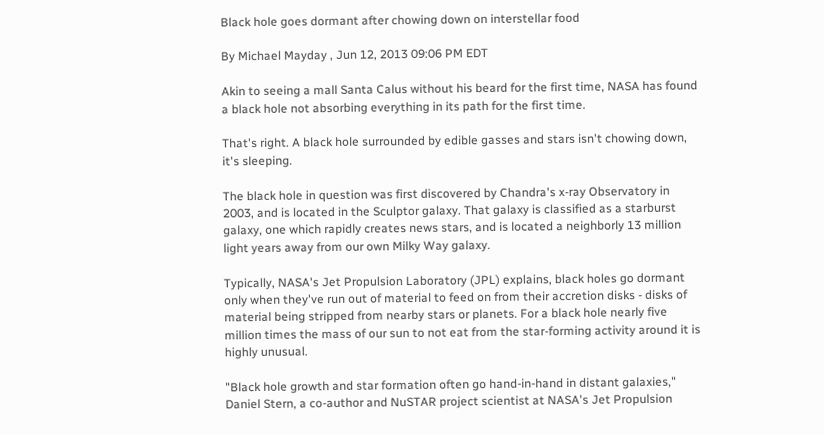Black hole goes dormant after chowing down on interstellar food

By Michael Mayday , Jun 12, 2013 09:06 PM EDT

Akin to seeing a mall Santa Calus without his beard for the first time, NASA has found a black hole not absorbing everything in its path for the first time.

That's right. A black hole surrounded by edible gasses and stars isn't chowing down, it's sleeping.

The black hole in question was first discovered by Chandra's x-ray Observatory in 2003, and is located in the Sculptor galaxy. That galaxy is classified as a starburst galaxy, one which rapidly creates news stars, and is located a neighborly 13 million light years away from our own Milky Way galaxy.

Typically, NASA's Jet Propulsion Laboratory (JPL) explains, black holes go dormant only when they've run out of material to feed on from their accretion disks - disks of material being stripped from nearby stars or planets. For a black hole nearly five million times the mass of our sun to not eat from the star-forming activity around it is highly unusual.

"Black hole growth and star formation often go hand-in-hand in distant galaxies," Daniel Stern, a co-author and NuSTAR project scientist at NASA's Jet Propulsion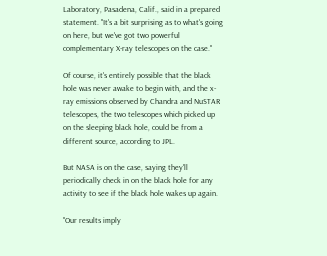Laboratory, Pasadena, Calif., said in a prepared statement. "It's a bit surprising as to what's going on here, but we've got two powerful complementary X-ray telescopes on the case."

Of course, it's entirely possible that the black hole was never awake to begin with, and the x-ray emissions observed by Chandra and NuSTAR telescopes, the two telescopes which picked up on the sleeping black hole, could be from a different source, according to JPL.

But NASA is on the case, saying they'll periodically check in on the black hole for any activity to see if the black hole wakes up again.

"Our results imply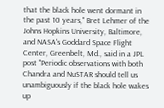that the black hole went dormant in the past 10 years," Bret Lehmer of the Johns Hopkins University, Baltimore, and NASA's Goddard Space Flight Center, Greenbelt, Md., said in a JPL post "Periodic observations with both Chandra and NuSTAR should tell us unambiguously if the black hole wakes up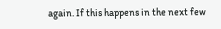again. If this happens in the next few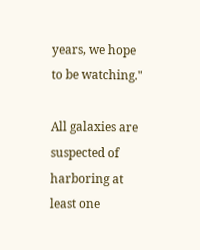years, we hope to be watching."

All galaxies are suspected of harboring at least one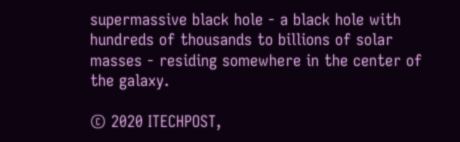supermassive black hole - a black hole with hundreds of thousands to billions of solar masses - residing somewhere in the center of the galaxy.

© 2020 ITECHPOST,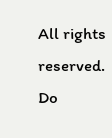All rights reserved. Do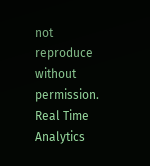not reproduce without permission.
Real Time Analytics